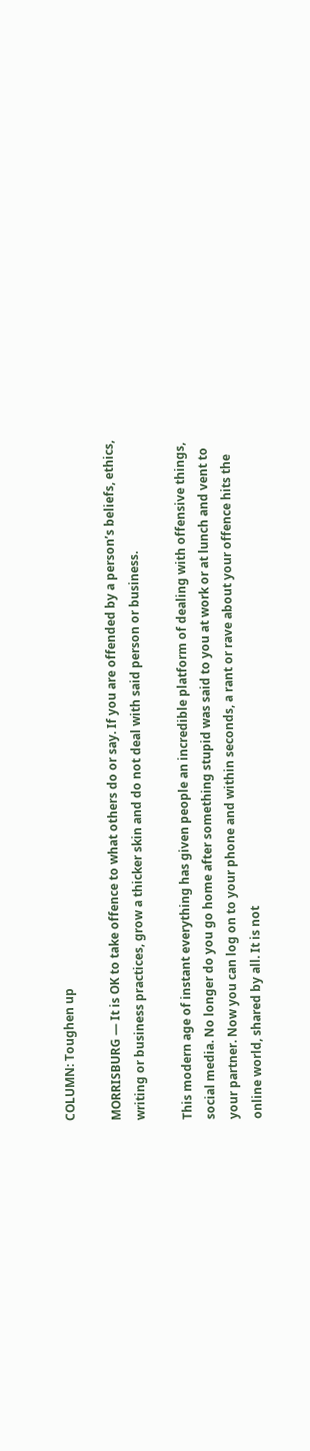COLUMN: Toughen up

MORRISBURG — It is OK to take offence to what others do or say. If you are offended by a person’s beliefs, ethics, writing or business practices, grow a thicker skin and do not deal with said person or business.

This modern age of instant everything has given people an incredible platform of dealing with offensive things, social media. No longer do you go home after something stupid was said to you at work or at lunch and vent to your partner. Now you can log on to your phone and within seconds, a rant or rave about your offence hits the online world, shared by all. It is not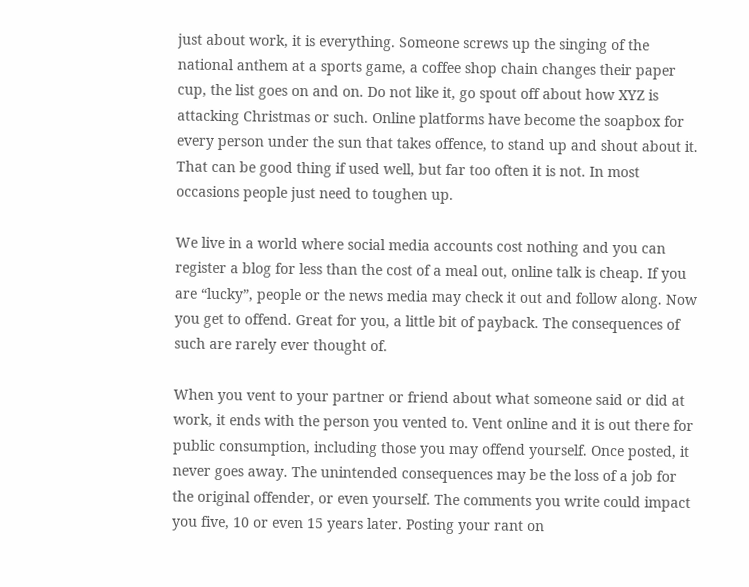just about work, it is everything. Someone screws up the singing of the national anthem at a sports game, a coffee shop chain changes their paper cup, the list goes on and on. Do not like it, go spout off about how XYZ is attacking Christmas or such. Online platforms have become the soapbox for every person under the sun that takes offence, to stand up and shout about it. That can be good thing if used well, but far too often it is not. In most occasions people just need to toughen up.

We live in a world where social media accounts cost nothing and you can register a blog for less than the cost of a meal out, online talk is cheap. If you are “lucky”, people or the news media may check it out and follow along. Now you get to offend. Great for you, a little bit of payback. The consequences of such are rarely ever thought of.

When you vent to your partner or friend about what someone said or did at work, it ends with the person you vented to. Vent online and it is out there for public consumption, including those you may offend yourself. Once posted, it never goes away. The unintended consequences may be the loss of a job for the original offender, or even yourself. The comments you write could impact you five, 10 or even 15 years later. Posting your rant on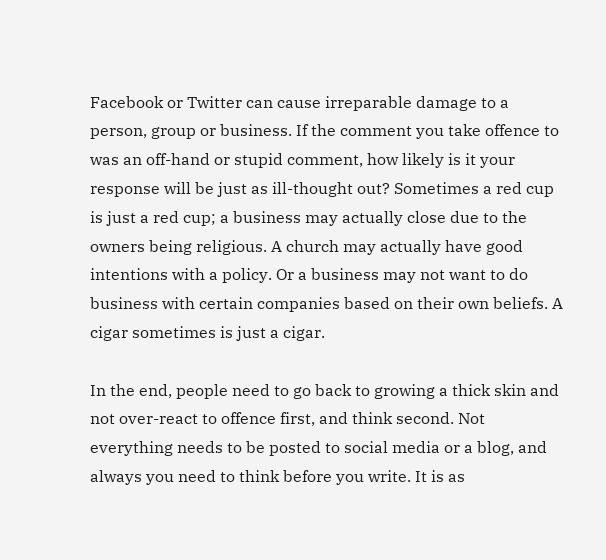Facebook or Twitter can cause irreparable damage to a person, group or business. If the comment you take offence to was an off-hand or stupid comment, how likely is it your response will be just as ill-thought out? Sometimes a red cup is just a red cup; a business may actually close due to the owners being religious. A church may actually have good intentions with a policy. Or a business may not want to do business with certain companies based on their own beliefs. A cigar sometimes is just a cigar.

In the end, people need to go back to growing a thick skin and not over-react to offence first, and think second. Not everything needs to be posted to social media or a blog, and always you need to think before you write. It is as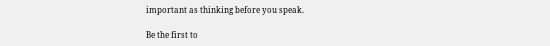important as thinking before you speak.

Be the first to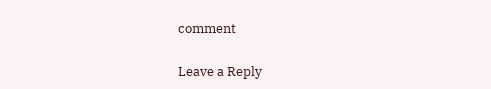comment

Leave a Reply